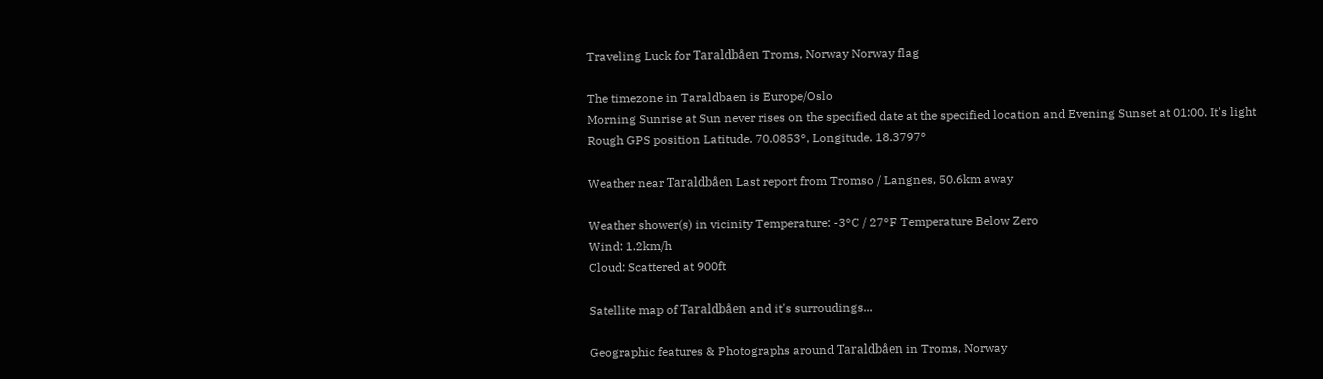Traveling Luck for Taraldbåen Troms, Norway Norway flag

The timezone in Taraldbaen is Europe/Oslo
Morning Sunrise at Sun never rises on the specified date at the specified location and Evening Sunset at 01:00. It's light
Rough GPS position Latitude. 70.0853°, Longitude. 18.3797°

Weather near Taraldbåen Last report from Tromso / Langnes, 50.6km away

Weather shower(s) in vicinity Temperature: -3°C / 27°F Temperature Below Zero
Wind: 1.2km/h
Cloud: Scattered at 900ft

Satellite map of Taraldbåen and it's surroudings...

Geographic features & Photographs around Taraldbåen in Troms, Norway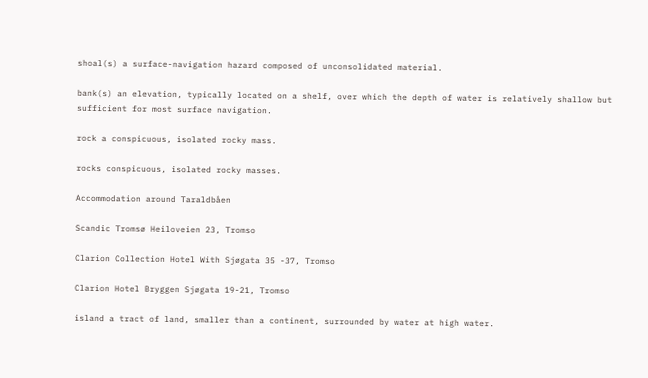shoal(s) a surface-navigation hazard composed of unconsolidated material.

bank(s) an elevation, typically located on a shelf, over which the depth of water is relatively shallow but sufficient for most surface navigation.

rock a conspicuous, isolated rocky mass.

rocks conspicuous, isolated rocky masses.

Accommodation around Taraldbåen

Scandic Tromsø Heiloveien 23, Tromso

Clarion Collection Hotel With Sjøgata 35 -37, Tromso

Clarion Hotel Bryggen Sjøgata 19-21, Tromso

island a tract of land, smaller than a continent, surrounded by water at high water.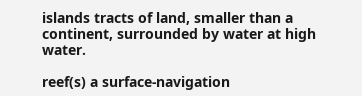islands tracts of land, smaller than a continent, surrounded by water at high water.

reef(s) a surface-navigation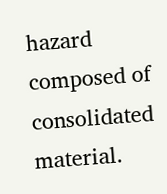hazard composed of consolidated material.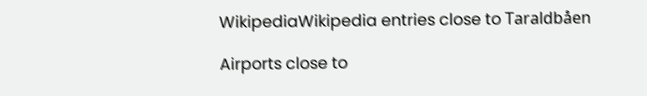WikipediaWikipedia entries close to Taraldbåen

Airports close to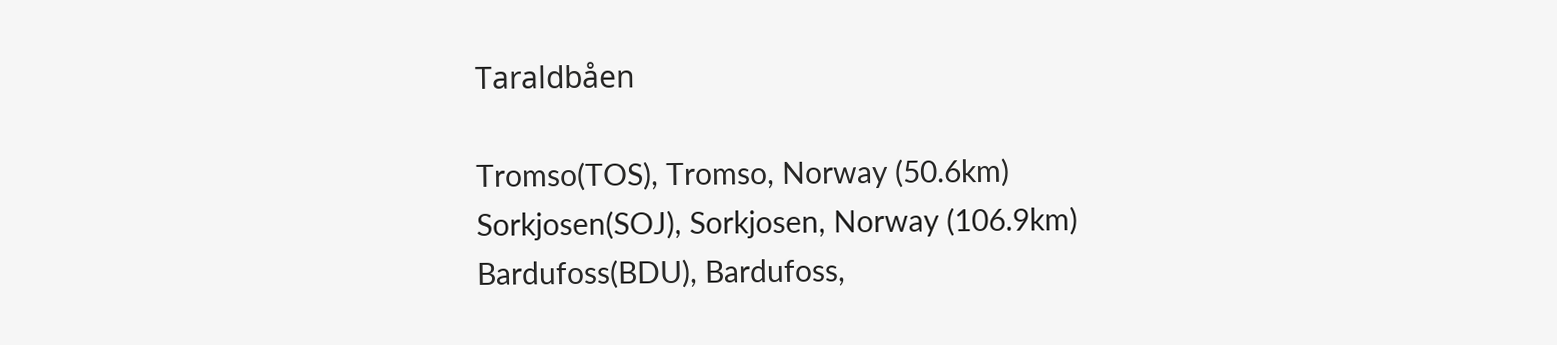Taraldbåen

Tromso(TOS), Tromso, Norway (50.6km)
Sorkjosen(SOJ), Sorkjosen, Norway (106.9km)
Bardufoss(BDU), Bardufoss,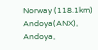Norway (118.1km)
Andoya(ANX), Andoya,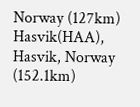Norway (127km)
Hasvik(HAA), Hasvik, Norway (152.1km)